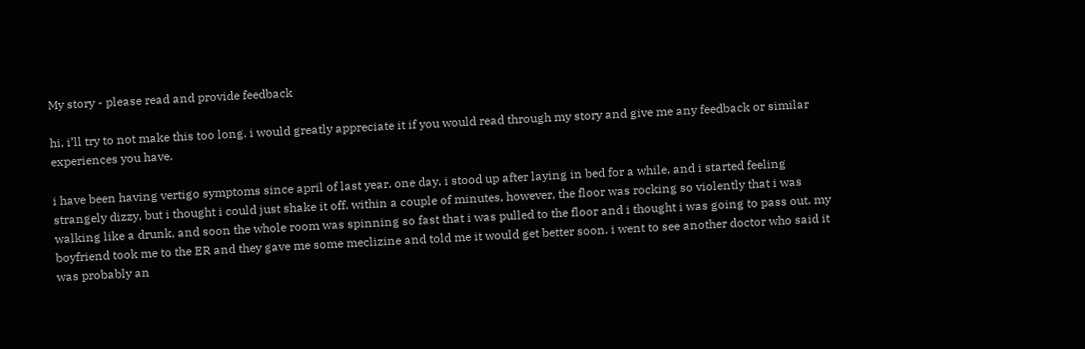My story - please read and provide feedback

hi, i’ll try to not make this too long. i would greatly appreciate it if you would read through my story and give me any feedback or similar experiences you have.

i have been having vertigo symptoms since april of last year. one day, i stood up after laying in bed for a while, and i started feeling strangely dizzy, but i thought i could just shake it off. within a couple of minutes, however, the floor was rocking so violently that i was walking like a drunk, and soon the whole room was spinning so fast that i was pulled to the floor and i thought i was going to pass out. my boyfriend took me to the ER and they gave me some meclizine and told me it would get better soon. i went to see another doctor who said it was probably an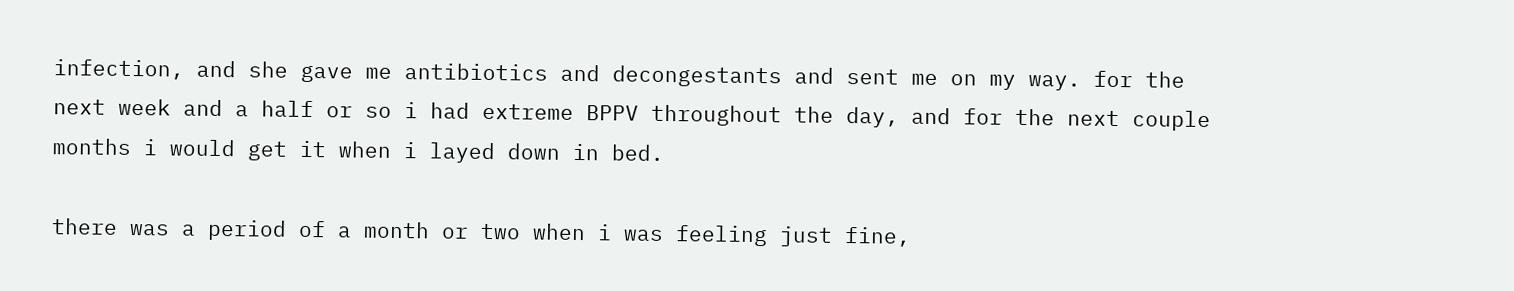infection, and she gave me antibiotics and decongestants and sent me on my way. for the next week and a half or so i had extreme BPPV throughout the day, and for the next couple months i would get it when i layed down in bed.

there was a period of a month or two when i was feeling just fine,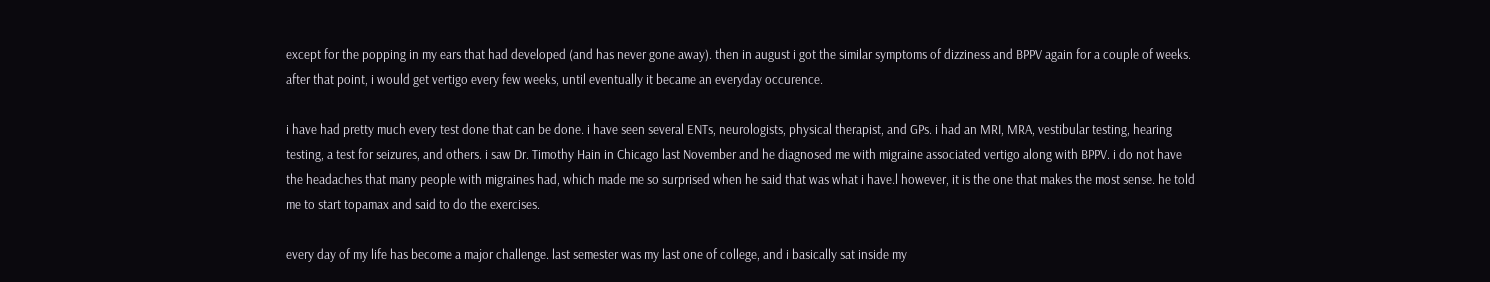except for the popping in my ears that had developed (and has never gone away). then in august i got the similar symptoms of dizziness and BPPV again for a couple of weeks. after that point, i would get vertigo every few weeks, until eventually it became an everyday occurence.

i have had pretty much every test done that can be done. i have seen several ENTs, neurologists, physical therapist, and GPs. i had an MRI, MRA, vestibular testing, hearing testing, a test for seizures, and others. i saw Dr. Timothy Hain in Chicago last November and he diagnosed me with migraine associated vertigo along with BPPV. i do not have the headaches that many people with migraines had, which made me so surprised when he said that was what i have.l however, it is the one that makes the most sense. he told me to start topamax and said to do the exercises.

every day of my life has become a major challenge. last semester was my last one of college, and i basically sat inside my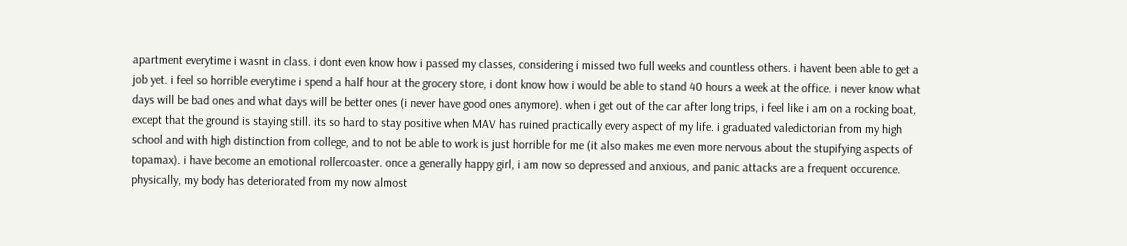apartment everytime i wasnt in class. i dont even know how i passed my classes, considering i missed two full weeks and countless others. i havent been able to get a job yet. i feel so horrible everytime i spend a half hour at the grocery store, i dont know how i would be able to stand 40 hours a week at the office. i never know what days will be bad ones and what days will be better ones (i never have good ones anymore). when i get out of the car after long trips, i feel like i am on a rocking boat, except that the ground is staying still. its so hard to stay positive when MAV has ruined practically every aspect of my life. i graduated valedictorian from my high school and with high distinction from college, and to not be able to work is just horrible for me (it also makes me even more nervous about the stupifying aspects of topamax). i have become an emotional rollercoaster. once a generally happy girl, i am now so depressed and anxious, and panic attacks are a frequent occurence. physically, my body has deteriorated from my now almost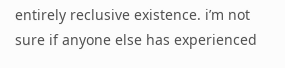entirely reclusive existence. i’m not sure if anyone else has experienced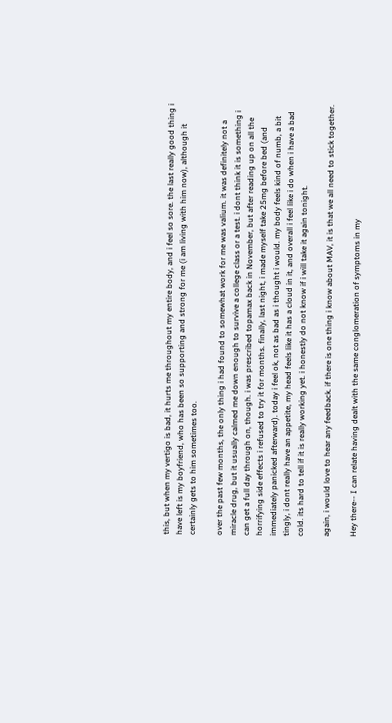this, but when my vertigo is bad, it hurts me throughout my entire body, and i feel so sore. the last really good thing i have left is my boyfriend, who has been so supporting and strong for me (i am living with him now), although it certainly gets to him sometimes too.

over the past few months, the only thing i had found to somewhat work for me was valium. it was definitely not a miracle drug, but it usually calmed me down enough to survive a college class or a test. i dont think it is something i can get a full day through on, though. i was prescribed topamax back in November, but after reading up on all the horrifying side effects i refused to try it for months. finally, last night, i made myself take 25mg before bed (and immediately panicked afterward). today i feel ok, not as bad as i thought i would. my body feels kind of numb, a bit tingly, i dont really have an appetite, my head feels like it has a cloud in it, and overall i feel like i do when i have a bad cold. its hard to tell if it is really working yet. i honestly do not know if i will take it again tonight.

again, i would love to hear any feedback. if there is one thing i know about MAV, it is that we all need to stick together.

Hey there-- I can relate having dealt with the same conglomeration of symptoms in my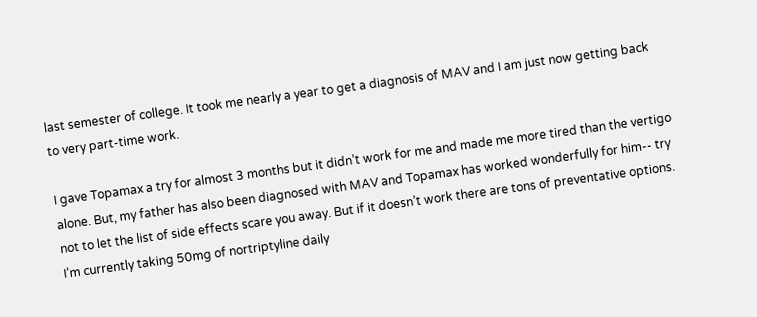last semester of college. It took me nearly a year to get a diagnosis of MAV and I am just now getting back to very part-time work.

I gave Topamax a try for almost 3 months but it didn’t work for me and made me more tired than the vertigo alone. But, my father has also been diagnosed with MAV and Topamax has worked wonderfully for him-- try not to let the list of side effects scare you away. But if it doesn’t work there are tons of preventative options. I’m currently taking 50mg of nortriptyline daily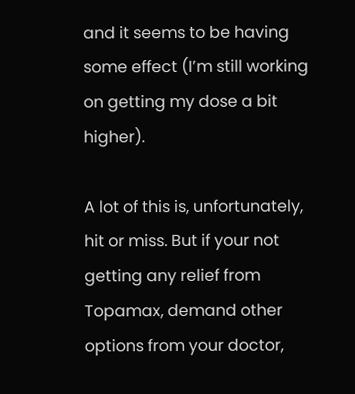and it seems to be having some effect (I’m still working on getting my dose a bit higher).

A lot of this is, unfortunately, hit or miss. But if your not getting any relief from Topamax, demand other options from your doctor,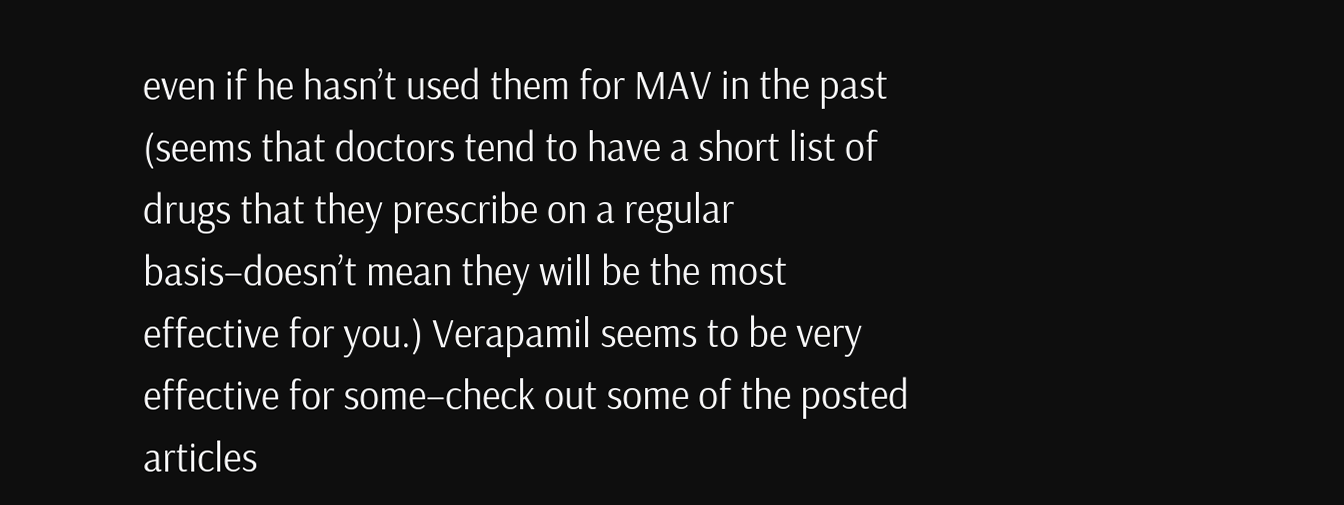even if he hasn’t used them for MAV in the past (seems that doctors tend to have a short list of drugs that they prescribe on a regular basis–doesn’t mean they will be the most effective for you.) Verapamil seems to be very effective for some–check out some of the posted articles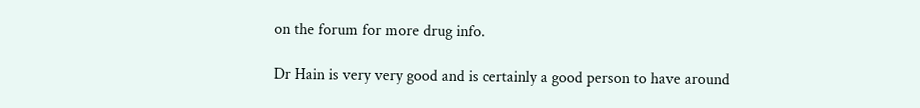on the forum for more drug info.

Dr Hain is very very good and is certainly a good person to have around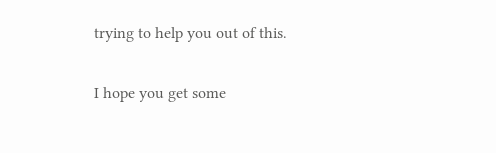trying to help you out of this.

I hope you get some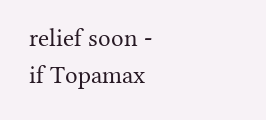relief soon - if Topamax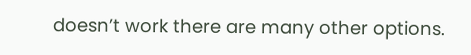doesn’t work there are many other options.